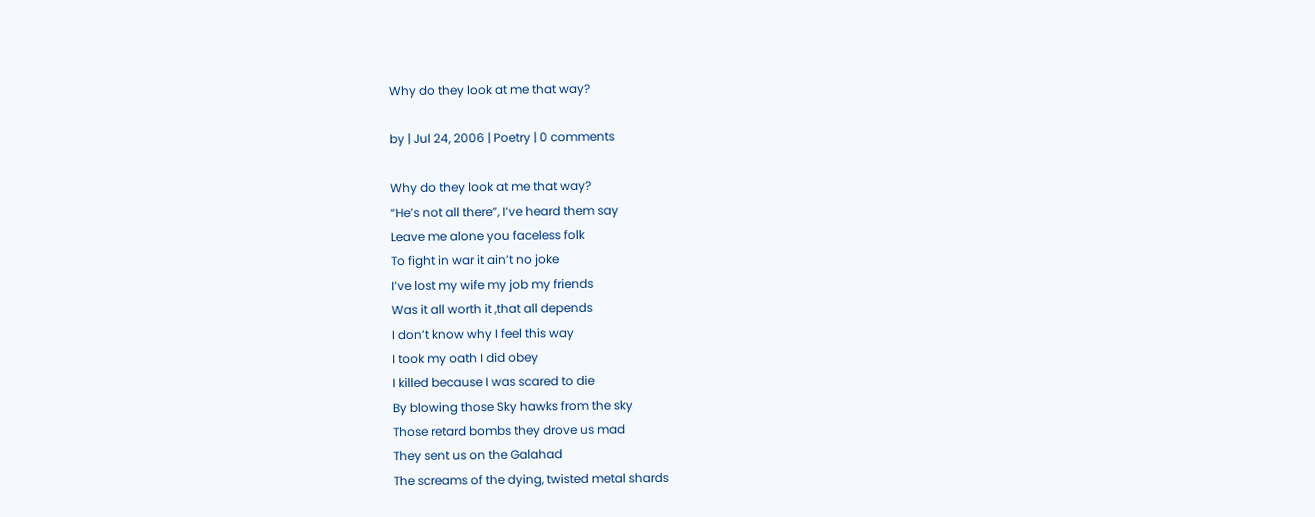Why do they look at me that way?

by | Jul 24, 2006 | Poetry | 0 comments

Why do they look at me that way?
“He’s not all there”, I’ve heard them say
Leave me alone you faceless folk
To fight in war it ain’t no joke
I’ve lost my wife my job my friends
Was it all worth it ,that all depends
I don’t know why I feel this way
I took my oath I did obey
I killed because I was scared to die
By blowing those Sky hawks from the sky
Those retard bombs they drove us mad
They sent us on the Galahad
The screams of the dying, twisted metal shards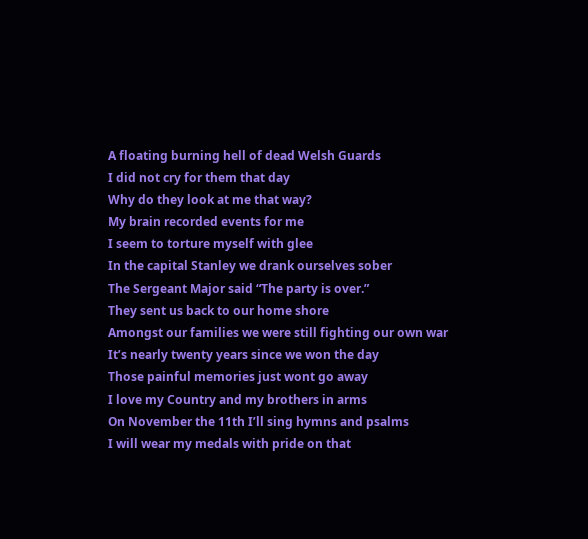A floating burning hell of dead Welsh Guards
I did not cry for them that day
Why do they look at me that way?
My brain recorded events for me
I seem to torture myself with glee
In the capital Stanley we drank ourselves sober
The Sergeant Major said “The party is over.”
They sent us back to our home shore
Amongst our families we were still fighting our own war
It’s nearly twenty years since we won the day
Those painful memories just wont go away
I love my Country and my brothers in arms
On November the 11th I’ll sing hymns and psalms
I will wear my medals with pride on that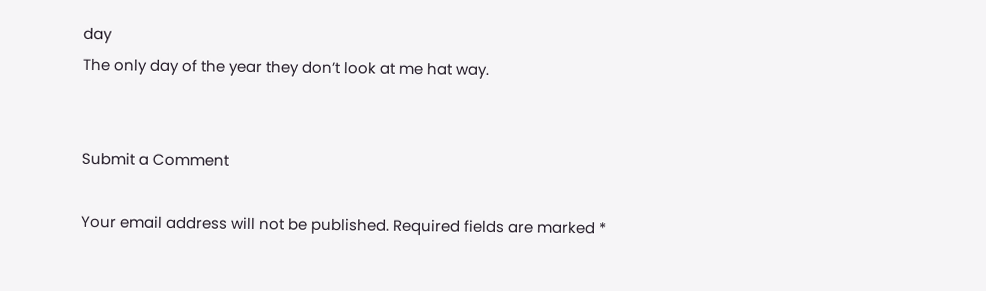day
The only day of the year they don’t look at me hat way.


Submit a Comment

Your email address will not be published. Required fields are marked *